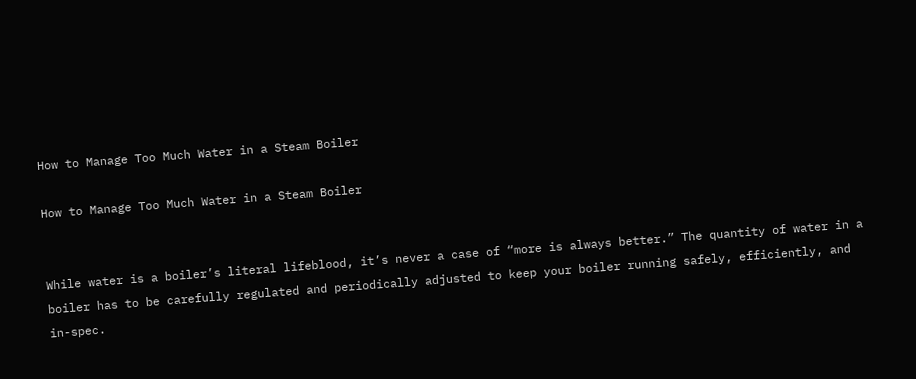How to Manage Too Much Water in a Steam Boiler

How to Manage Too Much Water in a Steam Boiler


While water is a boiler’s literal lifeblood, it’s never a case of “more is always better.” The quantity of water in a boiler has to be carefully regulated and periodically adjusted to keep your boiler running safely, efficiently, and in-spec.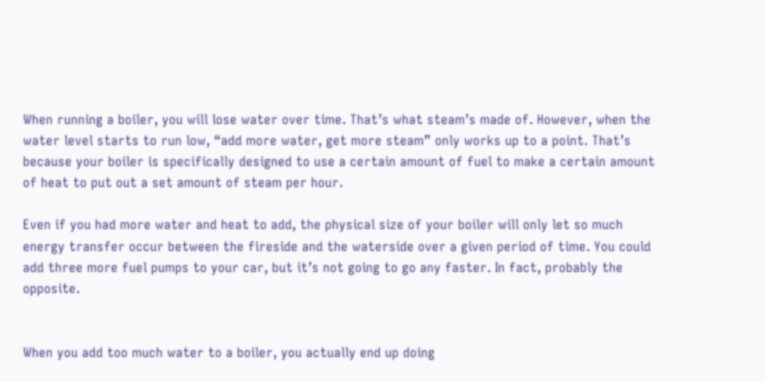When running a boiler, you will lose water over time. That’s what steam’s made of. However, when the water level starts to run low, “add more water, get more steam” only works up to a point. That’s because your boiler is specifically designed to use a certain amount of fuel to make a certain amount of heat to put out a set amount of steam per hour.

Even if you had more water and heat to add, the physical size of your boiler will only let so much energy transfer occur between the fireside and the waterside over a given period of time. You could add three more fuel pumps to your car, but it’s not going to go any faster. In fact, probably the opposite.


When you add too much water to a boiler, you actually end up doing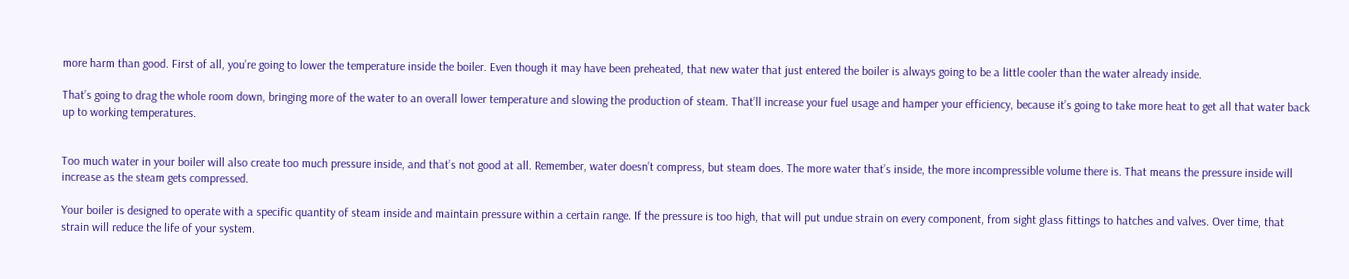more harm than good. First of all, you’re going to lower the temperature inside the boiler. Even though it may have been preheated, that new water that just entered the boiler is always going to be a little cooler than the water already inside.

That’s going to drag the whole room down, bringing more of the water to an overall lower temperature and slowing the production of steam. That’ll increase your fuel usage and hamper your efficiency, because it’s going to take more heat to get all that water back up to working temperatures.


Too much water in your boiler will also create too much pressure inside, and that’s not good at all. Remember, water doesn’t compress, but steam does. The more water that’s inside, the more incompressible volume there is. That means the pressure inside will increase as the steam gets compressed.

Your boiler is designed to operate with a specific quantity of steam inside and maintain pressure within a certain range. If the pressure is too high, that will put undue strain on every component, from sight glass fittings to hatches and valves. Over time, that strain will reduce the life of your system.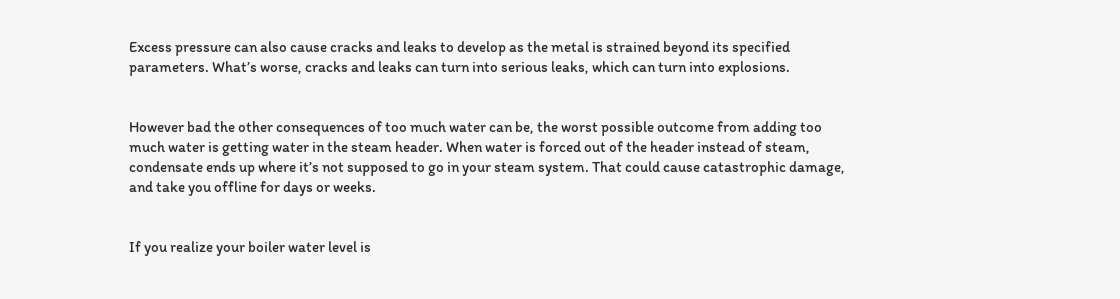Excess pressure can also cause cracks and leaks to develop as the metal is strained beyond its specified parameters. What’s worse, cracks and leaks can turn into serious leaks, which can turn into explosions.


However bad the other consequences of too much water can be, the worst possible outcome from adding too much water is getting water in the steam header. When water is forced out of the header instead of steam, condensate ends up where it’s not supposed to go in your steam system. That could cause catastrophic damage, and take you offline for days or weeks.


If you realize your boiler water level is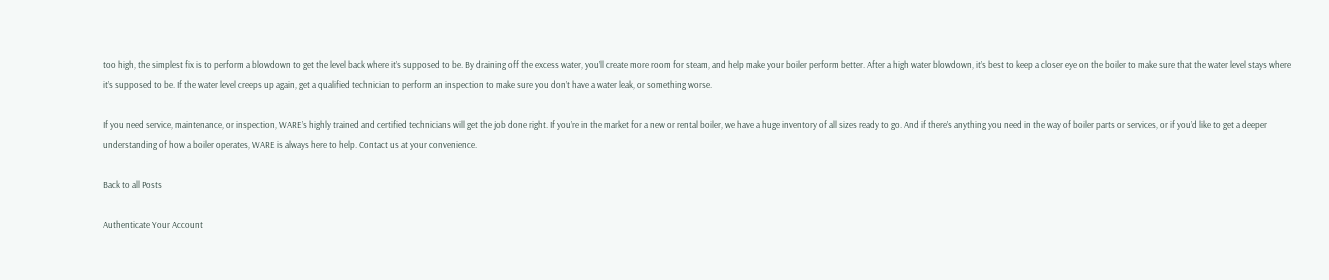too high, the simplest fix is to perform a blowdown to get the level back where it’s supposed to be. By draining off the excess water, you’ll create more room for steam, and help make your boiler perform better. After a high water blowdown, it’s best to keep a closer eye on the boiler to make sure that the water level stays where it’s supposed to be. If the water level creeps up again, get a qualified technician to perform an inspection to make sure you don’t have a water leak, or something worse.

If you need service, maintenance, or inspection, WARE’s highly trained and certified technicians will get the job done right. If you’re in the market for a new or rental boiler, we have a huge inventory of all sizes ready to go. And if there’s anything you need in the way of boiler parts or services, or if you’d like to get a deeper understanding of how a boiler operates, WARE is always here to help. Contact us at your convenience.

Back to all Posts

Authenticate Your Account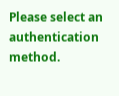Please select an authentication method.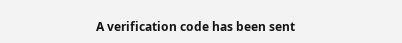A verification code has been sent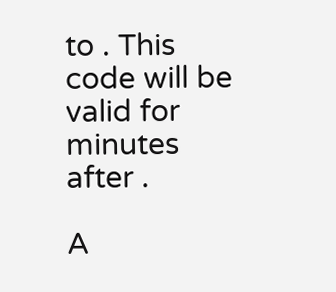to . This code will be valid for minutes after .

A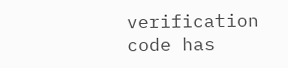verification code has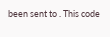been sent to . This code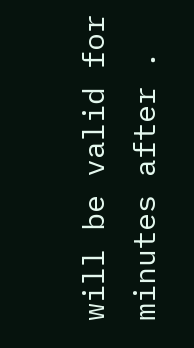will be valid for minutes after .